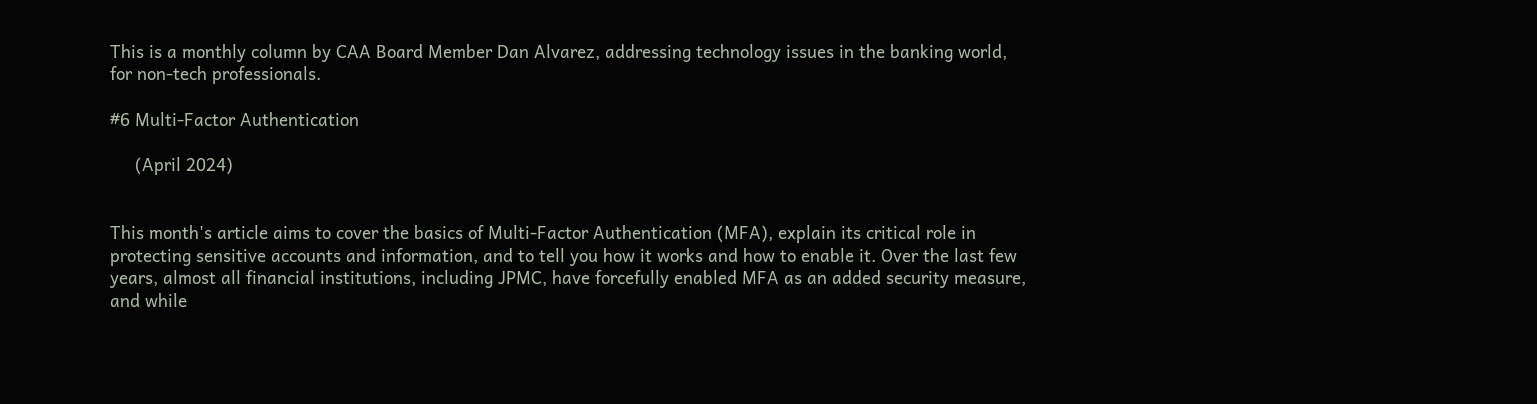This is a monthly column by CAA Board Member Dan Alvarez, addressing technology issues in the banking world, for non-tech professionals.

#6 Multi-Factor Authentication

     (April 2024)


This month's article aims to cover the basics of Multi-Factor Authentication (MFA), explain its critical role in protecting sensitive accounts and information, and to tell you how it works and how to enable it. Over the last few years, almost all financial institutions, including JPMC, have forcefully enabled MFA as an added security measure, and while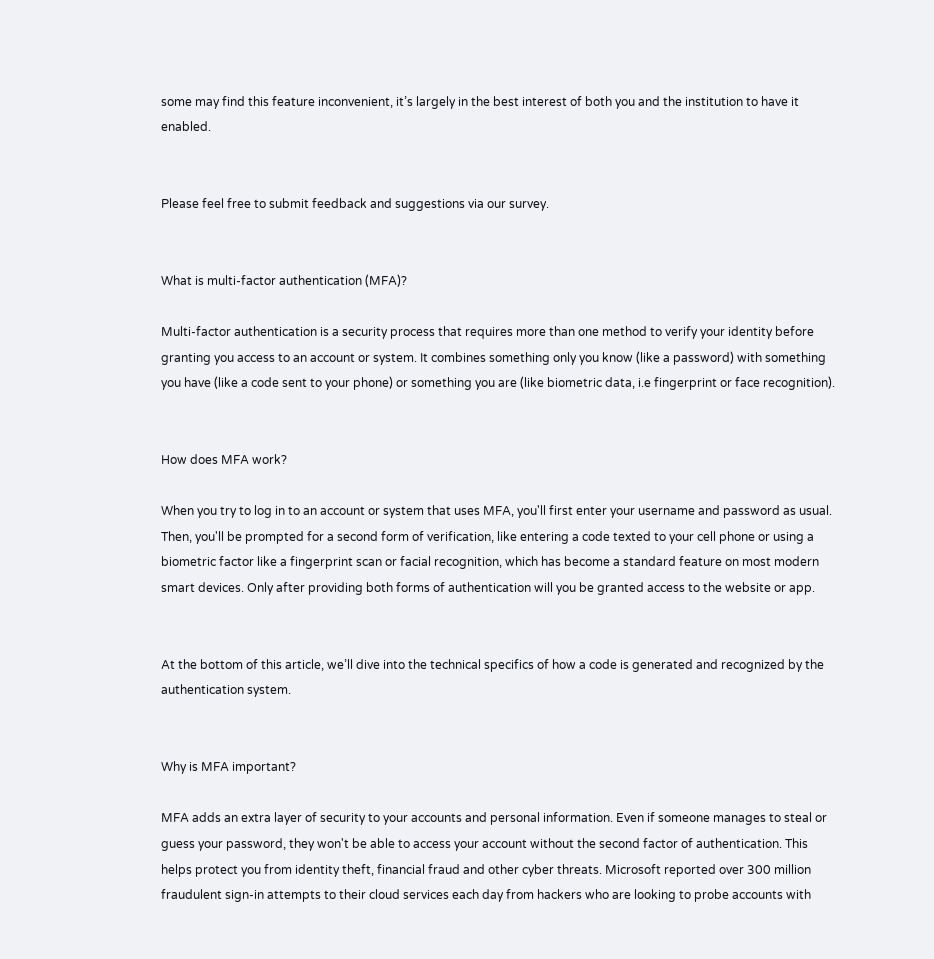some may find this feature inconvenient, it’s largely in the best interest of both you and the institution to have it enabled.


Please feel free to submit feedback and suggestions via our survey.


What is multi-factor authentication (MFA)?

Multi-factor authentication is a security process that requires more than one method to verify your identity before granting you access to an account or system. It combines something only you know (like a password) with something you have (like a code sent to your phone) or something you are (like biometric data, i.e fingerprint or face recognition).


How does MFA work?

When you try to log in to an account or system that uses MFA, you'll first enter your username and password as usual. Then, you'll be prompted for a second form of verification, like entering a code texted to your cell phone or using a biometric factor like a fingerprint scan or facial recognition, which has become a standard feature on most modern smart devices. Only after providing both forms of authentication will you be granted access to the website or app.


At the bottom of this article, we’ll dive into the technical specifics of how a code is generated and recognized by the authentication system.


Why is MFA important?

MFA adds an extra layer of security to your accounts and personal information. Even if someone manages to steal or guess your password, they won't be able to access your account without the second factor of authentication. This helps protect you from identity theft, financial fraud and other cyber threats. Microsoft reported over 300 million fraudulent sign-in attempts to their cloud services each day from hackers who are looking to probe accounts with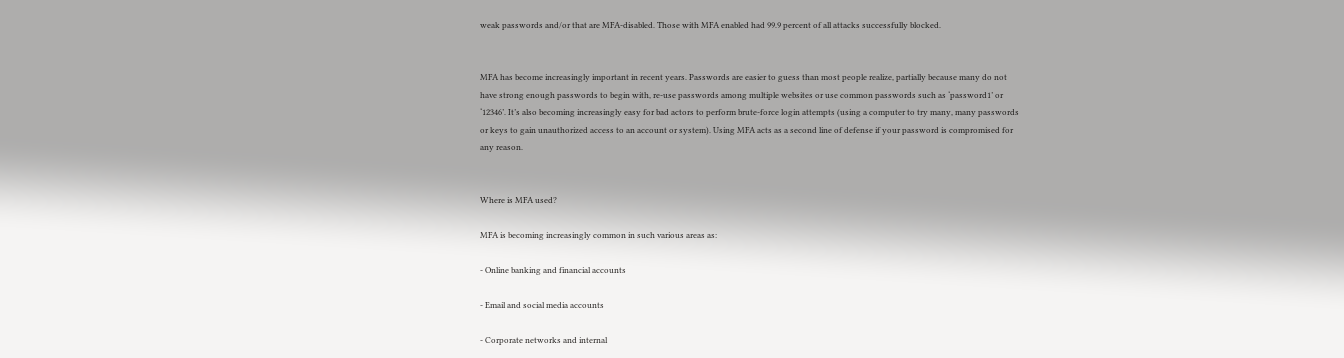weak passwords and/or that are MFA-disabled. Those with MFA enabled had 99.9 percent of all attacks successfully blocked.


MFA has become increasingly important in recent years. Passwords are easier to guess than most people realize, partially because many do not have strong enough passwords to begin with, re-use passwords among multiple websites or use common passwords such as ‘password1’ or ‘12346’. It’s also becoming increasingly easy for bad actors to perform brute-force login attempts (using a computer to try many, many passwords or keys to gain unauthorized access to an account or system). Using MFA acts as a second line of defense if your password is compromised for any reason.


Where is MFA used?

MFA is becoming increasingly common in such various areas as:

- Online banking and financial accounts

- Email and social media accounts

- Corporate networks and internal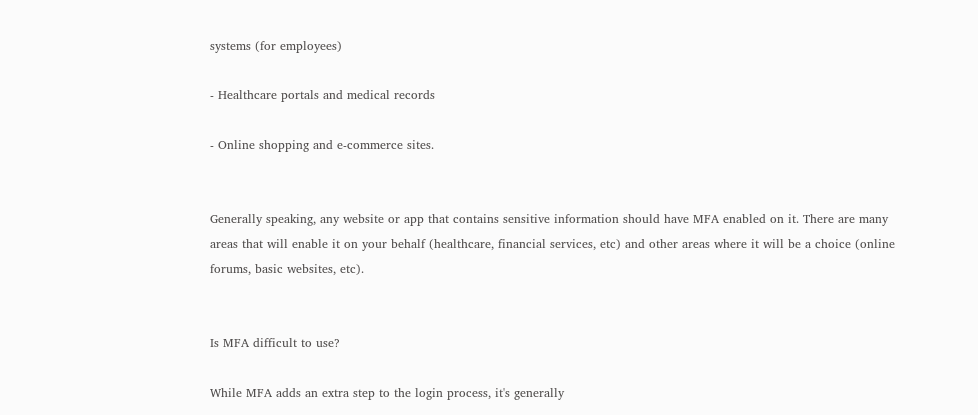systems (for employees)

- Healthcare portals and medical records

- Online shopping and e-commerce sites.


Generally speaking, any website or app that contains sensitive information should have MFA enabled on it. There are many areas that will enable it on your behalf (healthcare, financial services, etc) and other areas where it will be a choice (online forums, basic websites, etc).


Is MFA difficult to use?

While MFA adds an extra step to the login process, it's generally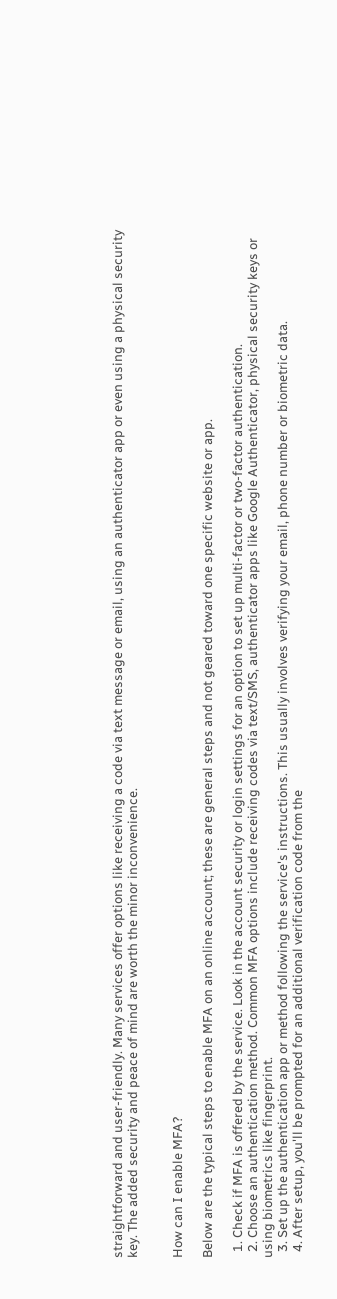straightforward and user-friendly. Many services offer options like receiving a code via text message or email, using an authenticator app or even using a physical security key. The added security and peace of mind are worth the minor inconvenience.


How can I enable MFA?

Below are the typical steps to enable MFA on an online account; these are general steps and not geared toward one specific website or app.

  1. Check if MFA is offered by the service. Look in the account security or login settings for an option to set up multi-factor or two-factor authentication.
  2. Choose an authentication method. Common MFA options include receiving codes via text/SMS, authenticator apps like Google Authenticator, physical security keys or using biometrics like fingerprint.
  3. Set up the authentication app or method following the service's instructions. This usually involves verifying your email, phone number or biometric data.
  4. After setup, you'll be prompted for an additional verification code from the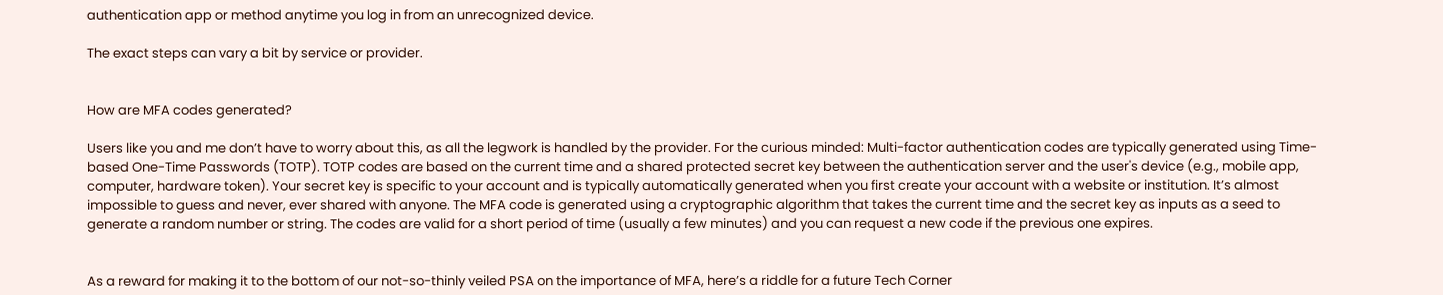authentication app or method anytime you log in from an unrecognized device.

The exact steps can vary a bit by service or provider.


How are MFA codes generated?

Users like you and me don’t have to worry about this, as all the legwork is handled by the provider. For the curious minded: Multi-factor authentication codes are typically generated using Time-based One-Time Passwords (TOTP). TOTP codes are based on the current time and a shared protected secret key between the authentication server and the user's device (e.g., mobile app, computer, hardware token). Your secret key is specific to your account and is typically automatically generated when you first create your account with a website or institution. It’s almost impossible to guess and never, ever shared with anyone. The MFA code is generated using a cryptographic algorithm that takes the current time and the secret key as inputs as a seed to generate a random number or string. The codes are valid for a short period of time (usually a few minutes) and you can request a new code if the previous one expires.


As a reward for making it to the bottom of our not-so-thinly veiled PSA on the importance of MFA, here’s a riddle for a future Tech Corner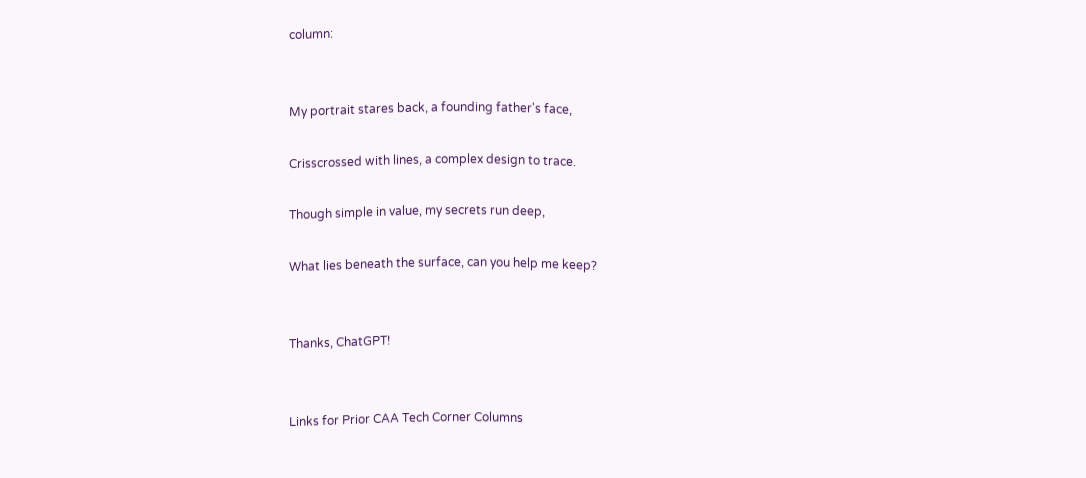column:


My portrait stares back, a founding father's face,

Crisscrossed with lines, a complex design to trace.

Though simple in value, my secrets run deep,

What lies beneath the surface, can you help me keep?


Thanks, ChatGPT!


Links for Prior CAA Tech Corner Columns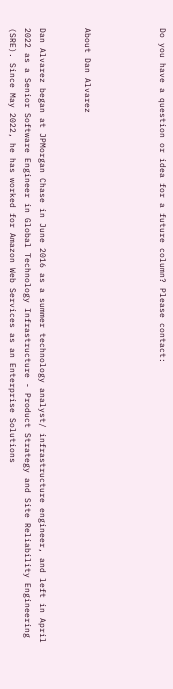Do you have a question or idea for a future column? Please contact:




About Dan Alvarez


Dan Alvarez began at JPMorgan Chase in June 2016 as a summer technology analyst/ infrastructure engineer, and left in April 2022 as a Senior Software Engineer in Global Technology Infrastructure - Product Strategy and Site Reliability Engineering (SRE). Since May 2022, he has worked for Amazon Web Services as an Enterprise Solutions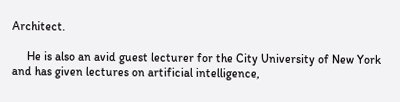Architect.

     He is also an avid guest lecturer for the City University of New York and has given lectures on artificial intelligence,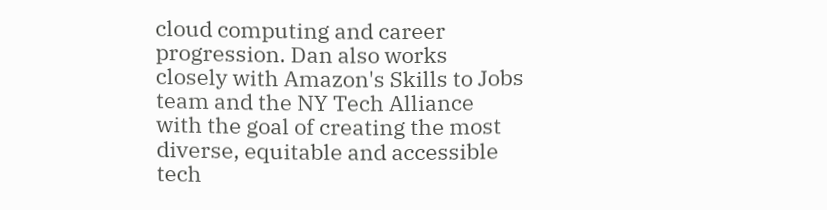cloud computing and career progression. Dan also works closely with Amazon's Skills to Jobs team and the NY Tech Alliance with the goal of creating the most diverse, equitable and accessible tech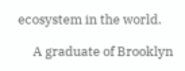ecosystem in the world.

     A graduate of Brooklyn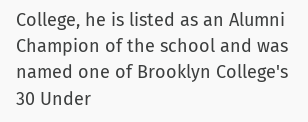College, he is listed as an Alumni Champion of the school and was named one of Brooklyn College's 30 Under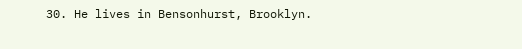30. He lives in Bensonhurst, Brooklyn.